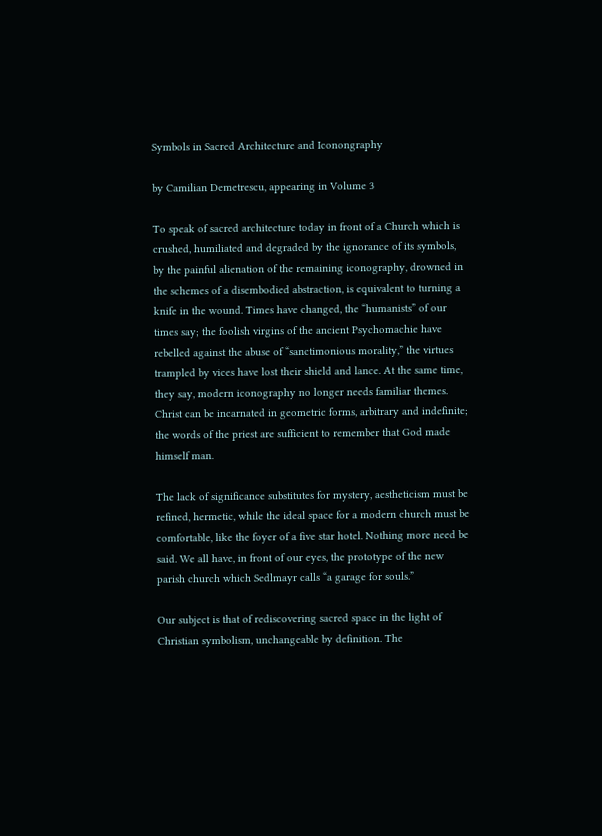Symbols in Sacred Architecture and Iconongraphy

by Camilian Demetrescu, appearing in Volume 3

To speak of sacred architecture today in front of a Church which is crushed, humiliated and degraded by the ignorance of its symbols, by the painful alienation of the remaining iconography, drowned in the schemes of a disembodied abstraction, is equivalent to turning a knife in the wound. Times have changed, the “humanists” of our times say; the foolish virgins of the ancient Psychomachie have rebelled against the abuse of “sanctimonious morality,” the virtues trampled by vices have lost their shield and lance. At the same time, they say, modern iconography no longer needs familiar themes. Christ can be incarnated in geometric forms, arbitrary and indefinite; the words of the priest are sufficient to remember that God made himself man.

The lack of significance substitutes for mystery, aestheticism must be refined, hermetic, while the ideal space for a modern church must be comfortable, like the foyer of a five star hotel. Nothing more need be said. We all have, in front of our eyes, the prototype of the new parish church which Sedlmayr calls “a garage for souls.”

Our subject is that of rediscovering sacred space in the light of Christian symbolism, unchangeable by definition. The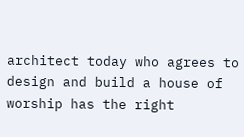architect today who agrees to design and build a house of worship has the right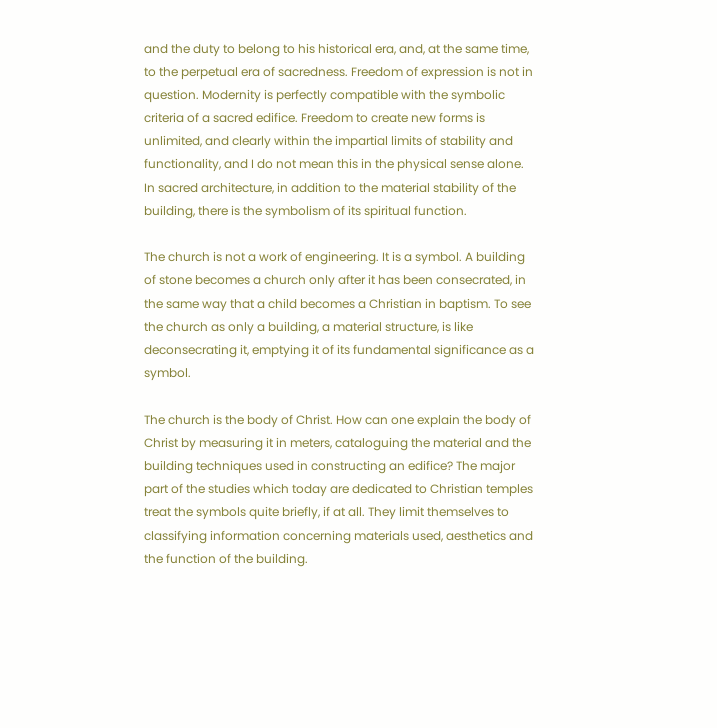and the duty to belong to his historical era, and, at the same time, to the perpetual era of sacredness. Freedom of expression is not in question. Modernity is perfectly compatible with the symbolic criteria of a sacred edifice. Freedom to create new forms is unlimited, and clearly within the impartial limits of stability and functionality, and I do not mean this in the physical sense alone. In sacred architecture, in addition to the material stability of the building, there is the symbolism of its spiritual function.

The church is not a work of engineering. It is a symbol. A building of stone becomes a church only after it has been consecrated, in the same way that a child becomes a Christian in baptism. To see the church as only a building, a material structure, is like deconsecrating it, emptying it of its fundamental significance as a symbol.

The church is the body of Christ. How can one explain the body of Christ by measuring it in meters, cataloguing the material and the building techniques used in constructing an edifice? The major part of the studies which today are dedicated to Christian temples treat the symbols quite briefly, if at all. They limit themselves to classifying information concerning materials used, aesthetics and the function of the building.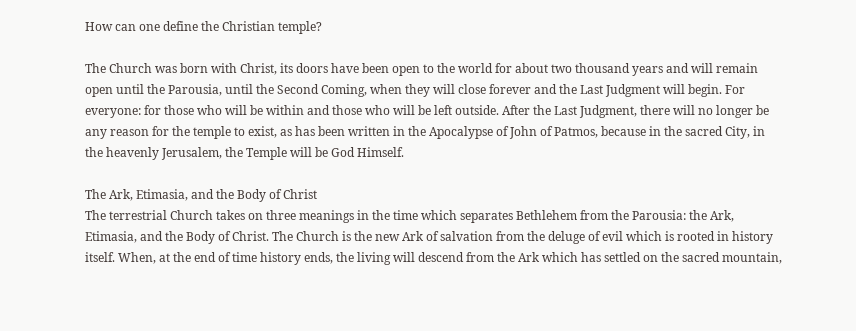How can one define the Christian temple?

The Church was born with Christ, its doors have been open to the world for about two thousand years and will remain open until the Parousia, until the Second Coming, when they will close forever and the Last Judgment will begin. For everyone: for those who will be within and those who will be left outside. After the Last Judgment, there will no longer be any reason for the temple to exist, as has been written in the Apocalypse of John of Patmos, because in the sacred City, in the heavenly Jerusalem, the Temple will be God Himself.

The Ark, Etimasia, and the Body of Christ
The terrestrial Church takes on three meanings in the time which separates Bethlehem from the Parousia: the Ark, Etimasia, and the Body of Christ. The Church is the new Ark of salvation from the deluge of evil which is rooted in history itself. When, at the end of time history ends, the living will descend from the Ark which has settled on the sacred mountain,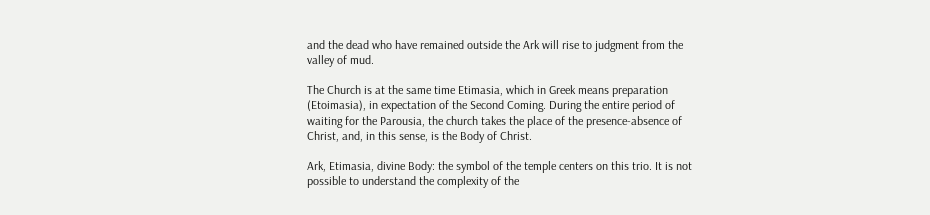and the dead who have remained outside the Ark will rise to judgment from the valley of mud.

The Church is at the same time Etimasia, which in Greek means preparation (Etoimasia), in expectation of the Second Coming. During the entire period of waiting for the Parousia, the church takes the place of the presence-absence of Christ, and, in this sense, is the Body of Christ.

Ark, Etimasia, divine Body: the symbol of the temple centers on this trio. It is not possible to understand the complexity of the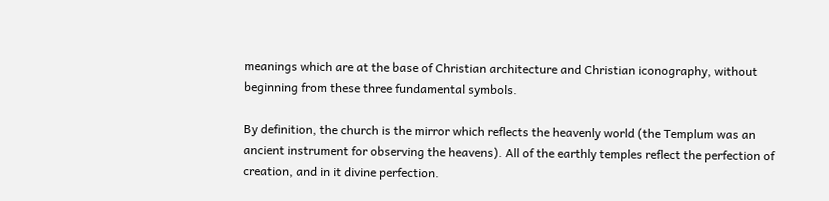meanings which are at the base of Christian architecture and Christian iconography, without beginning from these three fundamental symbols.

By definition, the church is the mirror which reflects the heavenly world (the Templum was an ancient instrument for observing the heavens). All of the earthly temples reflect the perfection of creation, and in it divine perfection.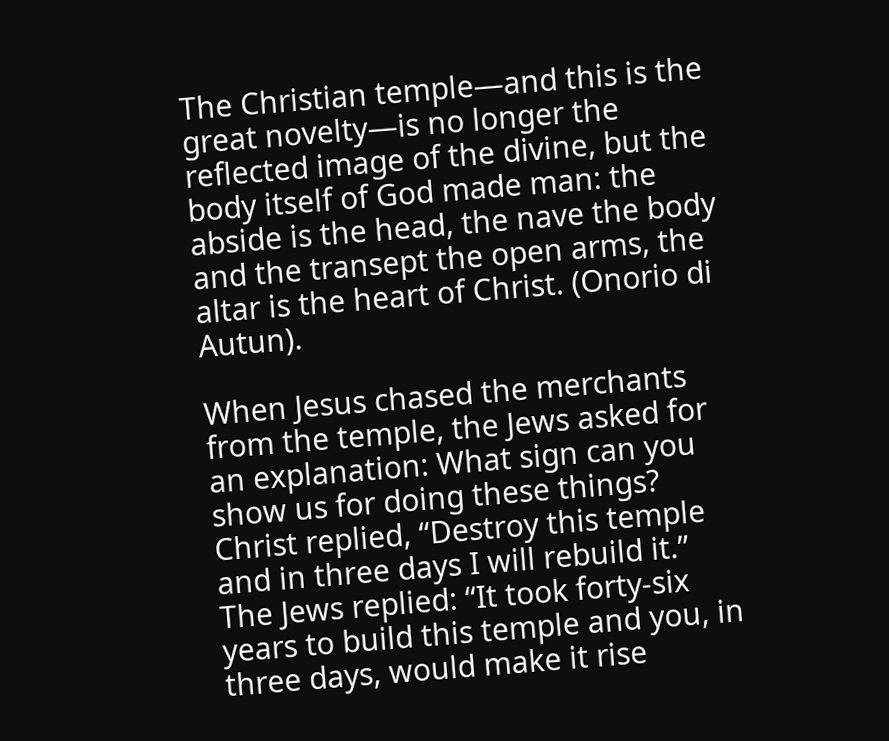The Christian temple—and this is the great novelty—is no longer the reflected image of the divine, but the body itself of God made man: the abside is the head, the nave the body and the transept the open arms, the altar is the heart of Christ. (Onorio di Autun).

When Jesus chased the merchants from the temple, the Jews asked for an explanation: What sign can you show us for doing these things? Christ replied, “Destroy this temple and in three days I will rebuild it.” The Jews replied: “It took forty-six years to build this temple and you, in three days, would make it rise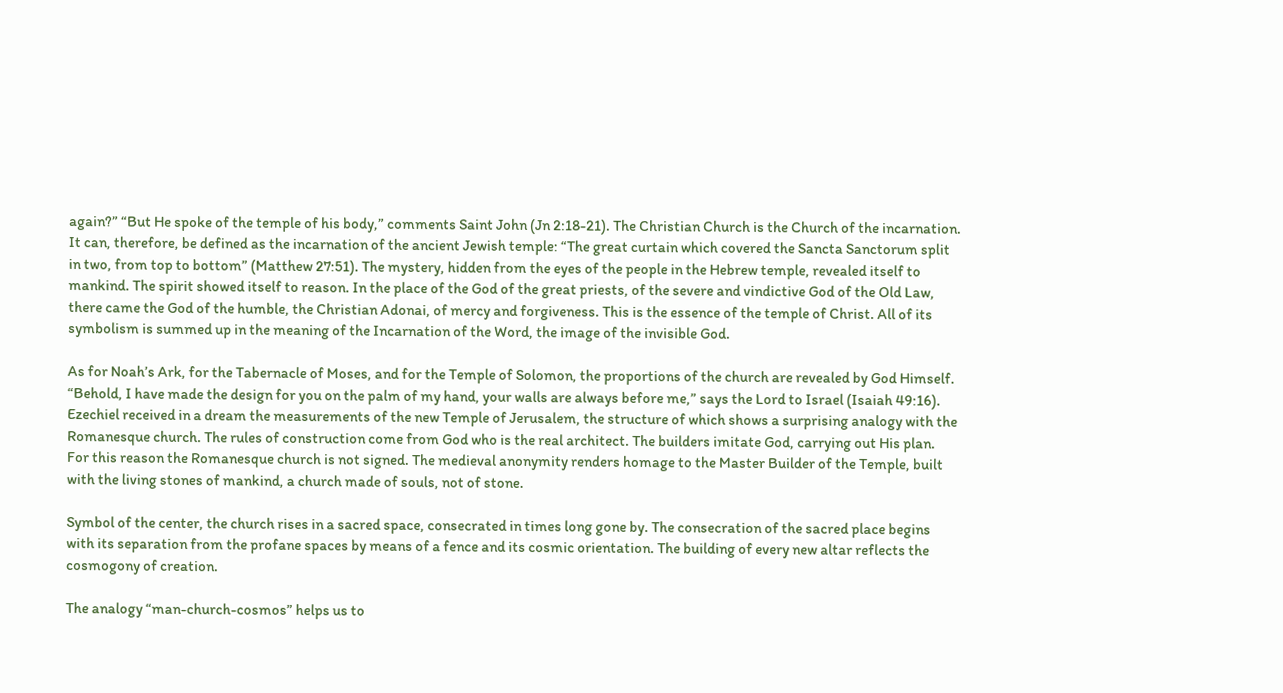again?” “But He spoke of the temple of his body,” comments Saint John (Jn 2:18-21). The Christian Church is the Church of the incarnation. It can, therefore, be defined as the incarnation of the ancient Jewish temple: “The great curtain which covered the Sancta Sanctorum split in two, from top to bottom” (Matthew 27:51). The mystery, hidden from the eyes of the people in the Hebrew temple, revealed itself to mankind. The spirit showed itself to reason. In the place of the God of the great priests, of the severe and vindictive God of the Old Law, there came the God of the humble, the Christian Adonai, of mercy and forgiveness. This is the essence of the temple of Christ. All of its symbolism is summed up in the meaning of the Incarnation of the Word, the image of the invisible God.

As for Noah’s Ark, for the Tabernacle of Moses, and for the Temple of Solomon, the proportions of the church are revealed by God Himself. “Behold, I have made the design for you on the palm of my hand, your walls are always before me,” says the Lord to Israel (Isaiah 49:16). Ezechiel received in a dream the measurements of the new Temple of Jerusalem, the structure of which shows a surprising analogy with the Romanesque church. The rules of construction come from God who is the real architect. The builders imitate God, carrying out His plan. For this reason the Romanesque church is not signed. The medieval anonymity renders homage to the Master Builder of the Temple, built with the living stones of mankind, a church made of souls, not of stone.

Symbol of the center, the church rises in a sacred space, consecrated in times long gone by. The consecration of the sacred place begins with its separation from the profane spaces by means of a fence and its cosmic orientation. The building of every new altar reflects the cosmogony of creation.

The analogy “man-church-cosmos” helps us to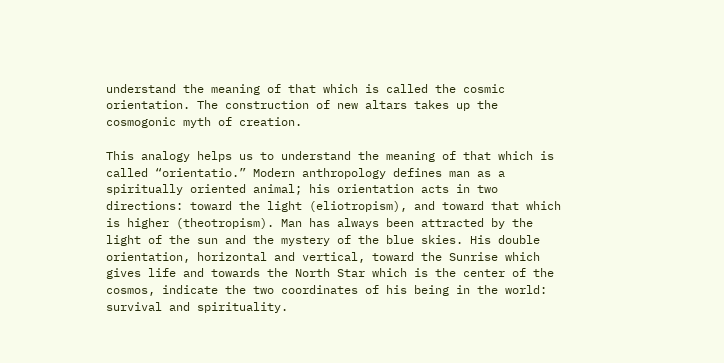understand the meaning of that which is called the cosmic orientation. The construction of new altars takes up the cosmogonic myth of creation.

This analogy helps us to understand the meaning of that which is called “orientatio.” Modern anthropology defines man as a spiritually oriented animal; his orientation acts in two directions: toward the light (eliotropism), and toward that which is higher (theotropism). Man has always been attracted by the light of the sun and the mystery of the blue skies. His double orientation, horizontal and vertical, toward the Sunrise which gives life and towards the North Star which is the center of the cosmos, indicate the two coordinates of his being in the world: survival and spirituality.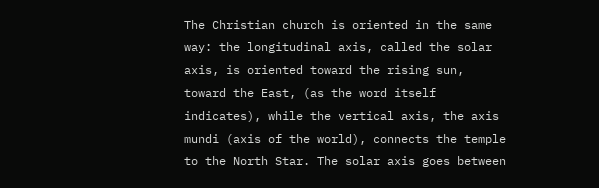The Christian church is oriented in the same way: the longitudinal axis, called the solar axis, is oriented toward the rising sun, toward the East, (as the word itself indicates), while the vertical axis, the axis mundi (axis of the world), connects the temple to the North Star. The solar axis goes between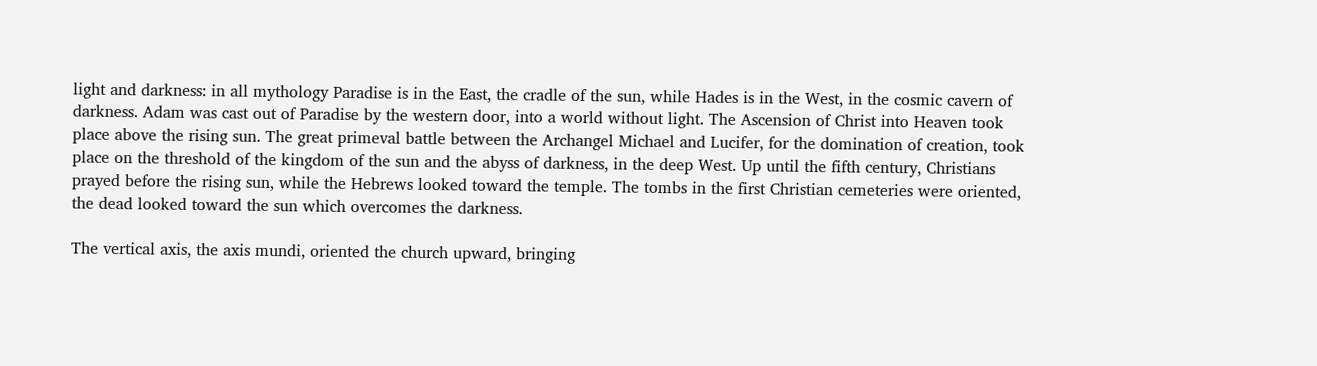light and darkness: in all mythology Paradise is in the East, the cradle of the sun, while Hades is in the West, in the cosmic cavern of darkness. Adam was cast out of Paradise by the western door, into a world without light. The Ascension of Christ into Heaven took place above the rising sun. The great primeval battle between the Archangel Michael and Lucifer, for the domination of creation, took place on the threshold of the kingdom of the sun and the abyss of darkness, in the deep West. Up until the fifth century, Christians prayed before the rising sun, while the Hebrews looked toward the temple. The tombs in the first Christian cemeteries were oriented, the dead looked toward the sun which overcomes the darkness.

The vertical axis, the axis mundi, oriented the church upward, bringing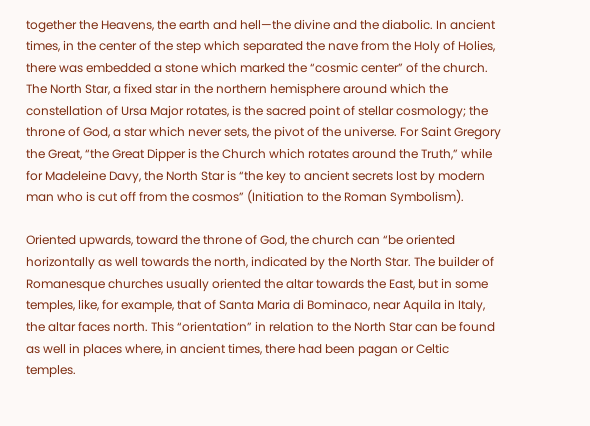together the Heavens, the earth and hell—the divine and the diabolic. In ancient times, in the center of the step which separated the nave from the Holy of Holies, there was embedded a stone which marked the “cosmic center” of the church. The North Star, a fixed star in the northern hemisphere around which the constellation of Ursa Major rotates, is the sacred point of stellar cosmology; the throne of God, a star which never sets, the pivot of the universe. For Saint Gregory the Great, “the Great Dipper is the Church which rotates around the Truth,” while for Madeleine Davy, the North Star is “the key to ancient secrets lost by modern man who is cut off from the cosmos” (Initiation to the Roman Symbolism).

Oriented upwards, toward the throne of God, the church can “be oriented horizontally as well towards the north, indicated by the North Star. The builder of Romanesque churches usually oriented the altar towards the East, but in some temples, like, for example, that of Santa Maria di Bominaco, near Aquila in Italy, the altar faces north. This “orientation” in relation to the North Star can be found as well in places where, in ancient times, there had been pagan or Celtic temples.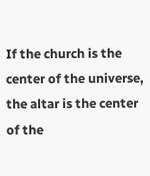If the church is the center of the universe, the altar is the center of the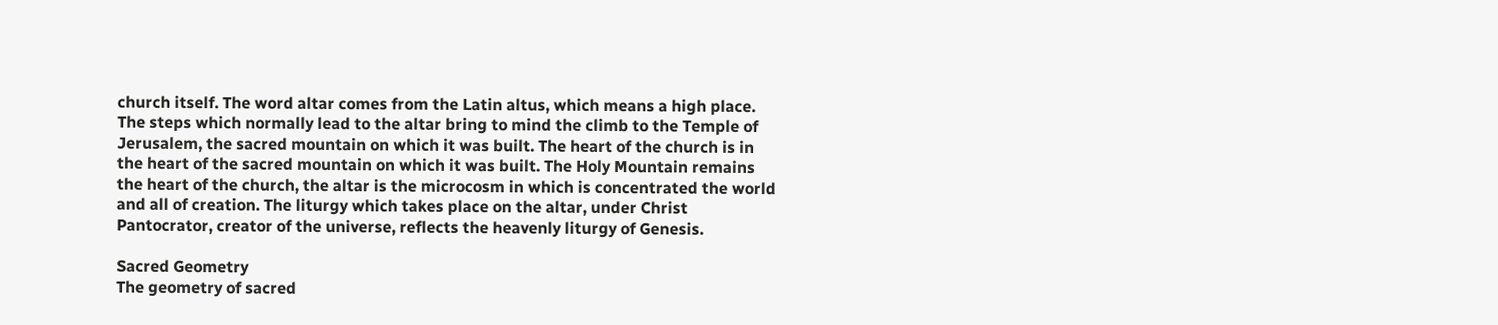church itself. The word altar comes from the Latin altus, which means a high place. The steps which normally lead to the altar bring to mind the climb to the Temple of Jerusalem, the sacred mountain on which it was built. The heart of the church is in the heart of the sacred mountain on which it was built. The Holy Mountain remains the heart of the church, the altar is the microcosm in which is concentrated the world and all of creation. The liturgy which takes place on the altar, under Christ Pantocrator, creator of the universe, reflects the heavenly liturgy of Genesis.

Sacred Geometry
The geometry of sacred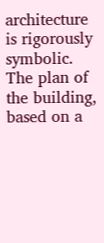architecture is rigorously symbolic. The plan of the building, based on a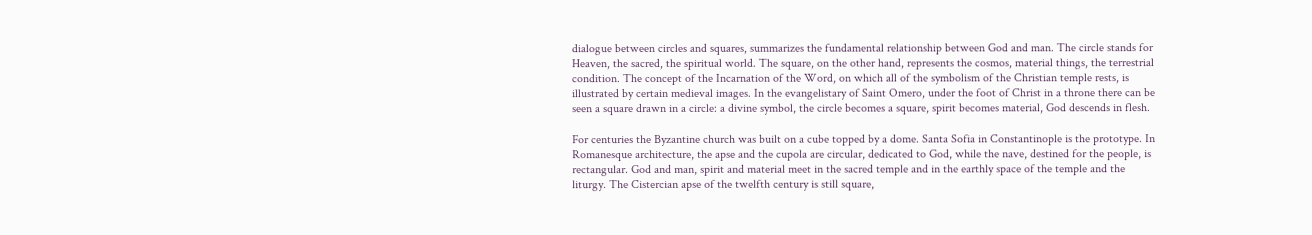dialogue between circles and squares, summarizes the fundamental relationship between God and man. The circle stands for Heaven, the sacred, the spiritual world. The square, on the other hand, represents the cosmos, material things, the terrestrial condition. The concept of the Incarnation of the Word, on which all of the symbolism of the Christian temple rests, is illustrated by certain medieval images. In the evangelistary of Saint Omero, under the foot of Christ in a throne there can be seen a square drawn in a circle: a divine symbol, the circle becomes a square, spirit becomes material, God descends in flesh.

For centuries the Byzantine church was built on a cube topped by a dome. Santa Sofia in Constantinople is the prototype. In Romanesque architecture, the apse and the cupola are circular, dedicated to God, while the nave, destined for the people, is rectangular. God and man, spirit and material meet in the sacred temple and in the earthly space of the temple and the liturgy. The Cistercian apse of the twelfth century is still square,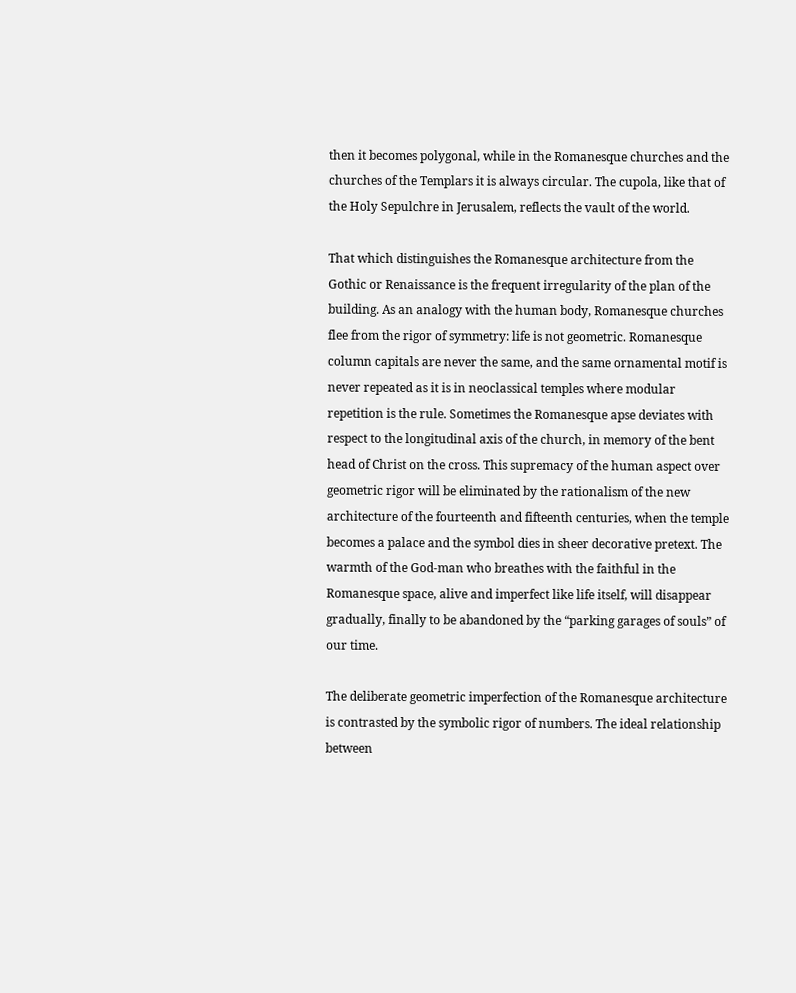then it becomes polygonal, while in the Romanesque churches and the churches of the Templars it is always circular. The cupola, like that of the Holy Sepulchre in Jerusalem, reflects the vault of the world.

That which distinguishes the Romanesque architecture from the Gothic or Renaissance is the frequent irregularity of the plan of the building. As an analogy with the human body, Romanesque churches flee from the rigor of symmetry: life is not geometric. Romanesque column capitals are never the same, and the same ornamental motif is never repeated as it is in neoclassical temples where modular repetition is the rule. Sometimes the Romanesque apse deviates with respect to the longitudinal axis of the church, in memory of the bent head of Christ on the cross. This supremacy of the human aspect over geometric rigor will be eliminated by the rationalism of the new architecture of the fourteenth and fifteenth centuries, when the temple becomes a palace and the symbol dies in sheer decorative pretext. The warmth of the God-man who breathes with the faithful in the Romanesque space, alive and imperfect like life itself, will disappear gradually, finally to be abandoned by the “parking garages of souls” of our time.

The deliberate geometric imperfection of the Romanesque architecture is contrasted by the symbolic rigor of numbers. The ideal relationship between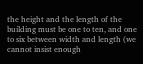the height and the length of the building must be one to ten, and one to six between width and length (we cannot insist enough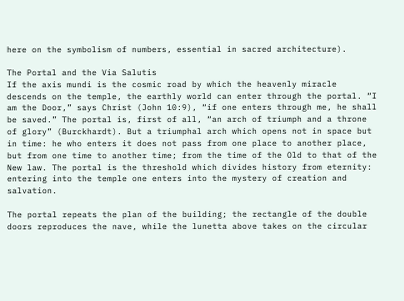here on the symbolism of numbers, essential in sacred architecture).

The Portal and the Via Salutis
If the axis mundi is the cosmic road by which the heavenly miracle descends on the temple, the earthly world can enter through the portal. “I am the Door,” says Christ (John 10:9), “if one enters through me, he shall be saved.” The portal is, first of all, “an arch of triumph and a throne of glory” (Burckhardt). But a triumphal arch which opens not in space but in time: he who enters it does not pass from one place to another place, but from one time to another time; from the time of the Old to that of the New law. The portal is the threshold which divides history from eternity: entering into the temple one enters into the mystery of creation and salvation.

The portal repeats the plan of the building; the rectangle of the double doors reproduces the nave, while the lunetta above takes on the circular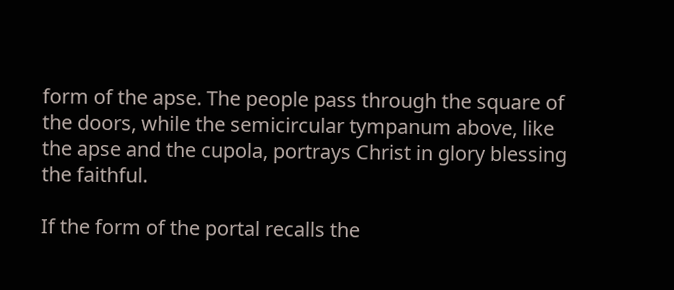form of the apse. The people pass through the square of the doors, while the semicircular tympanum above, like the apse and the cupola, portrays Christ in glory blessing the faithful.

If the form of the portal recalls the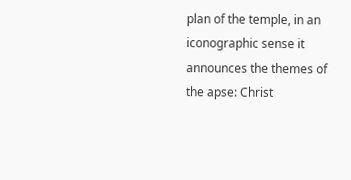plan of the temple, in an iconographic sense it announces the themes of the apse: Christ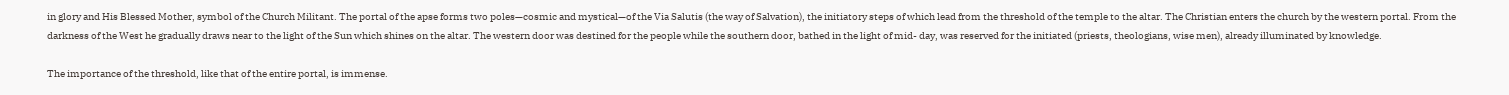in glory and His Blessed Mother, symbol of the Church Militant. The portal of the apse forms two poles—cosmic and mystical—of the Via Salutis (the way of Salvation), the initiatory steps of which lead from the threshold of the temple to the altar. The Christian enters the church by the western portal. From the darkness of the West he gradually draws near to the light of the Sun which shines on the altar. The western door was destined for the people while the southern door, bathed in the light of mid- day, was reserved for the initiated (priests, theologians, wise men), already illuminated by knowledge.

The importance of the threshold, like that of the entire portal, is immense.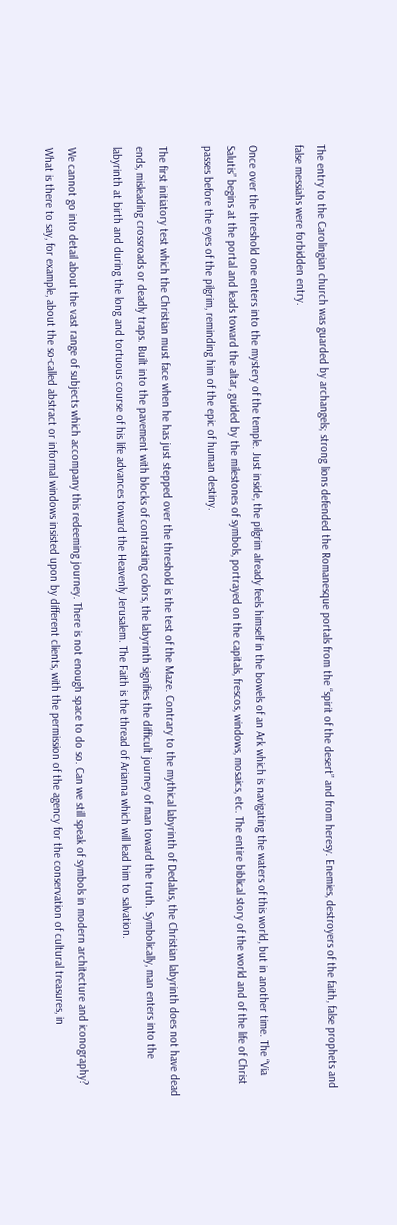The entry to the Carolingian church was guarded by archangels; strong lions defended the Romanesque portals from the “spirit of the desert” and from heresy. Enemies, destroyers of the faith, false prophets and false messiahs were forbidden entry.

Once over the threshold one enters into the mystery of the temple. Just inside, the pilgrim already feels himself in the bowels of an Ark which is navigating the waters of this world, but in another time. The “Via Salutis” begins at the portal and leads toward the altar, guided by the milestones of symbols, portrayed on the capitals, frescos, windows, mosaics, etc. The entire biblical story of the world and of the life of Christ passes before the eyes of the pilgrim, reminding him of the epic of human destiny.

The first initiatory test which the Christian must face when he has just stepped over the threshold is the test of the Maze. Contrary to the mythical labyrinth of Dedalus, the Christian labyrinth does not have dead ends, misleading crossroads or deadly traps. Built into the pavement with blocks of contrasting colors, the labyrinth signifies the difficult journey of man toward the truth. Symbolically, man enters into the labyrinth at birth and during the long and tortuous course of his life advances toward the Heavenly Jerusalem. The Faith is the thread of Arianna which will lead him to salvation.

We cannot go into detail about the vast range of subjects which accompany this redeeming journey. There is not enough space to do so. Can we still speak of symbols in modern architecture and iconography? What is there to say, for example, about the so-called abstract or informal windows insisted upon by different clients, with the permission of the agency for the conservation of cultural treasures, in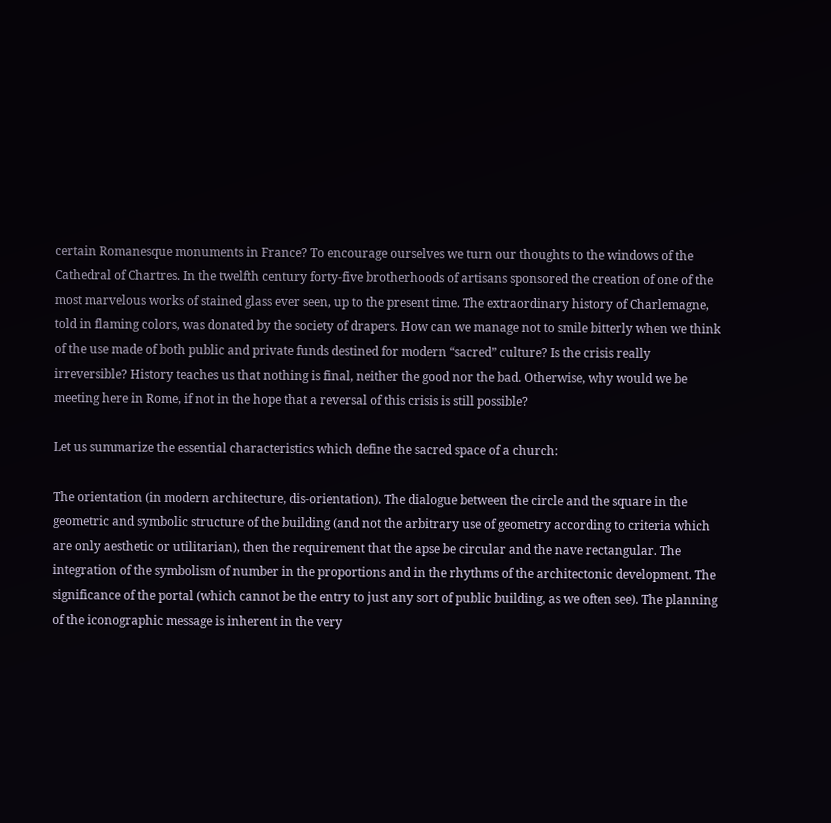certain Romanesque monuments in France? To encourage ourselves we turn our thoughts to the windows of the Cathedral of Chartres. In the twelfth century forty-five brotherhoods of artisans sponsored the creation of one of the most marvelous works of stained glass ever seen, up to the present time. The extraordinary history of Charlemagne, told in flaming colors, was donated by the society of drapers. How can we manage not to smile bitterly when we think of the use made of both public and private funds destined for modern “sacred” culture? Is the crisis really irreversible? History teaches us that nothing is final, neither the good nor the bad. Otherwise, why would we be meeting here in Rome, if not in the hope that a reversal of this crisis is still possible?

Let us summarize the essential characteristics which define the sacred space of a church:

The orientation (in modern architecture, dis-orientation). The dialogue between the circle and the square in the geometric and symbolic structure of the building (and not the arbitrary use of geometry according to criteria which are only aesthetic or utilitarian), then the requirement that the apse be circular and the nave rectangular. The integration of the symbolism of number in the proportions and in the rhythms of the architectonic development. The significance of the portal (which cannot be the entry to just any sort of public building, as we often see). The planning of the iconographic message is inherent in the very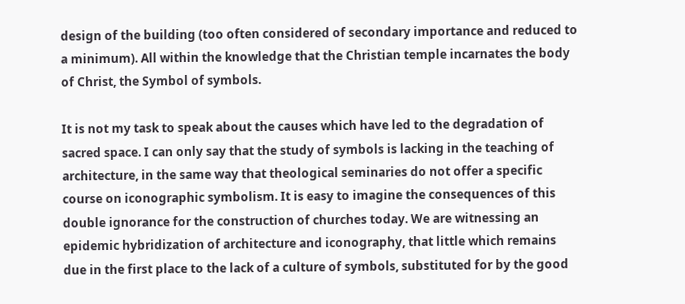design of the building (too often considered of secondary importance and reduced to a minimum). All within the knowledge that the Christian temple incarnates the body of Christ, the Symbol of symbols.

It is not my task to speak about the causes which have led to the degradation of sacred space. I can only say that the study of symbols is lacking in the teaching of architecture, in the same way that theological seminaries do not offer a specific course on iconographic symbolism. It is easy to imagine the consequences of this double ignorance for the construction of churches today. We are witnessing an epidemic hybridization of architecture and iconography, that little which remains due in the first place to the lack of a culture of symbols, substituted for by the good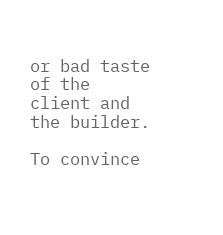or bad taste of the client and the builder.

To convince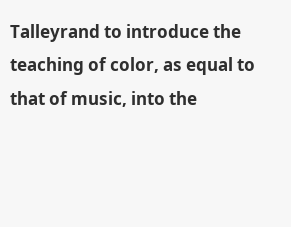Talleyrand to introduce the teaching of color, as equal to that of music, into the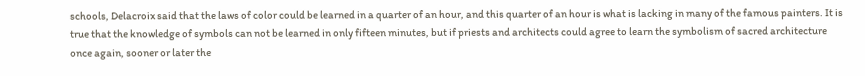schools, Delacroix said that the laws of color could be learned in a quarter of an hour, and this quarter of an hour is what is lacking in many of the famous painters. It is true that the knowledge of symbols can not be learned in only fifteen minutes, but if priests and architects could agree to learn the symbolism of sacred architecture once again, sooner or later the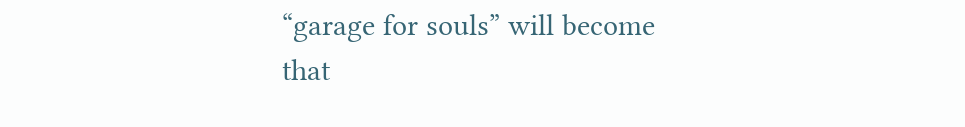“garage for souls” will become that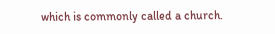which is commonly called a church.